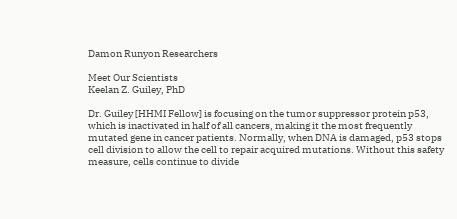Damon Runyon Researchers

Meet Our Scientists
Keelan Z. Guiley, PhD

Dr. Guiley [HHMI Fellow] is focusing on the tumor suppressor protein p53, which is inactivated in half of all cancers, making it the most frequently mutated gene in cancer patients. Normally, when DNA is damaged, p53 stops cell division to allow the cell to repair acquired mutations. Without this safety measure, cells continue to divide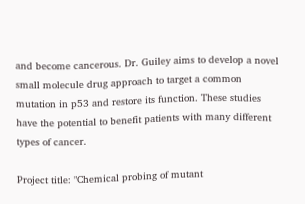and become cancerous. Dr. Guiley aims to develop a novel small molecule drug approach to target a common mutation in p53 and restore its function. These studies have the potential to benefit patients with many different types of cancer.

Project title: "Chemical probing of mutant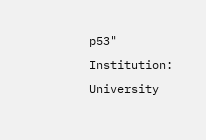p53"
Institution: University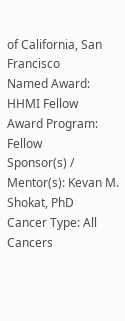of California, San Francisco
Named Award: HHMI Fellow
Award Program: Fellow
Sponsor(s) / Mentor(s): Kevan M. Shokat, PhD
Cancer Type: All Cancers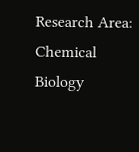Research Area: Chemical Biology